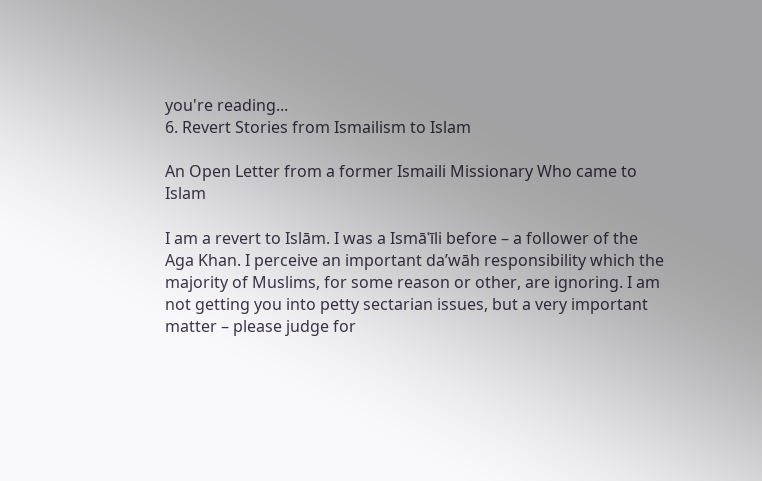you're reading...
6. Revert Stories from Ismailism to Islam

An Open Letter from a former Ismaili Missionary Who came to Islam

I am a revert to Islām. I was a Ismāʿīli before – a follower of the Aga Khan. I perceive an important da’wāh responsibility which the majority of Muslims, for some reason or other, are ignoring. I am not getting you into petty sectarian issues, but a very important matter – please judge for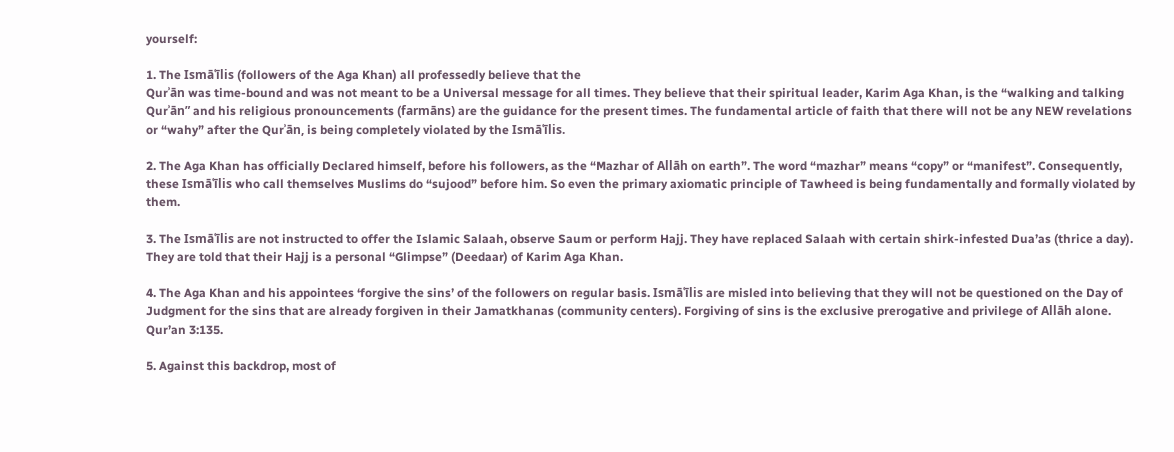yourself:

1. The Ismāʿīlis (followers of the Aga Khan) all professedly believe that the
Qurʾān was time-bound and was not meant to be a Universal message for all times. They believe that their spiritual leader, Karim Aga Khan, is the “walking and talking Qurʾān” and his religious pronouncements (farmāns) are the guidance for the present times. The fundamental article of faith that there will not be any NEW revelations or “wahy” after the Qurʾān, is being completely violated by the Ismāʿīlis.

2. The Aga Khan has officially Declared himself, before his followers, as the “Mazhar of Allāh on earth”. The word “mazhar” means “copy” or “manifest”. Consequently, these Ismāʿīlis who call themselves Muslims do “sujood” before him. So even the primary axiomatic principle of Tawheed is being fundamentally and formally violated by them.

3. The Ismāʿīlis are not instructed to offer the Islamic Salaah, observe Saum or perform Hajj. They have replaced Salaah with certain shirk-infested Dua’as (thrice a day). They are told that their Hajj is a personal “Glimpse” (Deedaar) of Karim Aga Khan.

4. The Aga Khan and his appointees ‘forgive the sins’ of the followers on regular basis. Ismāʿīlis are misled into believing that they will not be questioned on the Day of Judgment for the sins that are already forgiven in their Jamatkhanas (community centers). Forgiving of sins is the exclusive prerogative and privilege of Allāh alone. Qur’an 3:135.

5. Against this backdrop, most of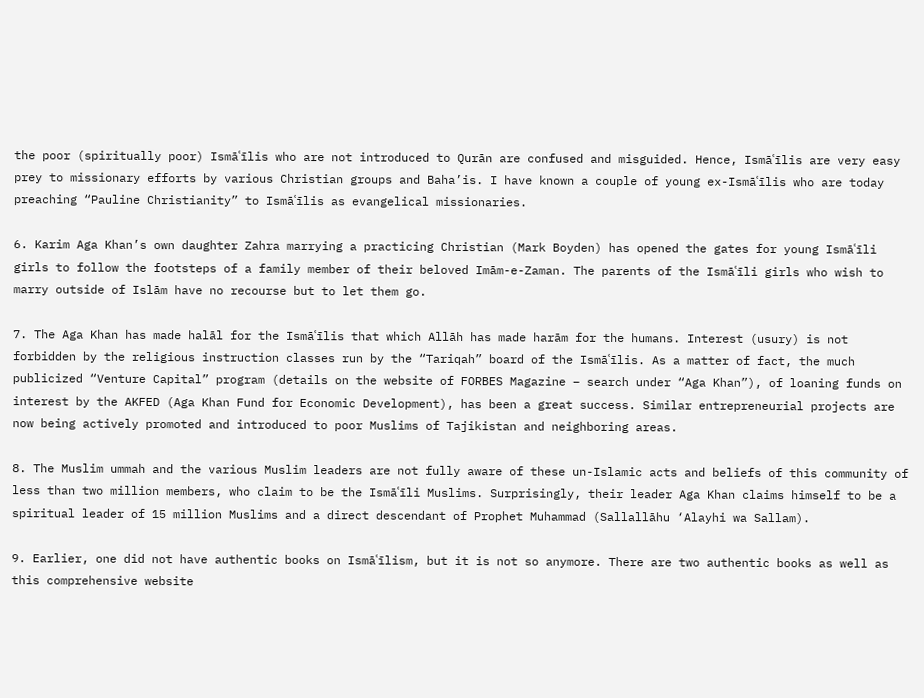the poor (spiritually poor) Ismāʿīlis who are not introduced to Qurān are confused and misguided. Hence, Ismāʿīlis are very easy prey to missionary efforts by various Christian groups and Baha’is. I have known a couple of young ex-Ismāʿīlis who are today preaching “Pauline Christianity” to Ismāʿīlis as evangelical missionaries.

6. Karim Aga Khan’s own daughter Zahra marrying a practicing Christian (Mark Boyden) has opened the gates for young Ismāʿīli girls to follow the footsteps of a family member of their beloved Imām-e-Zaman. The parents of the Ismāʿīli girls who wish to marry outside of Islām have no recourse but to let them go.

7. The Aga Khan has made halāl for the Ismāʿīlis that which Allāh has made harām for the humans. Interest (usury) is not forbidden by the religious instruction classes run by the “Tariqah” board of the Ismāʿīlis. As a matter of fact, the much publicized “Venture Capital” program (details on the website of FORBES Magazine – search under “Aga Khan”), of loaning funds on interest by the AKFED (Aga Khan Fund for Economic Development), has been a great success. Similar entrepreneurial projects are now being actively promoted and introduced to poor Muslims of Tajikistan and neighboring areas.

8. The Muslim ummah and the various Muslim leaders are not fully aware of these un-Islamic acts and beliefs of this community of less than two million members, who claim to be the Ismāʿīli Muslims. Surprisingly, their leader Aga Khan claims himself to be a spiritual leader of 15 million Muslims and a direct descendant of Prophet Muhammad (Sallallāhu ‘Alayhi wa Sallam).

9. Earlier, one did not have authentic books on Ismāʿīlism, but it is not so anymore. There are two authentic books as well as this comprehensive website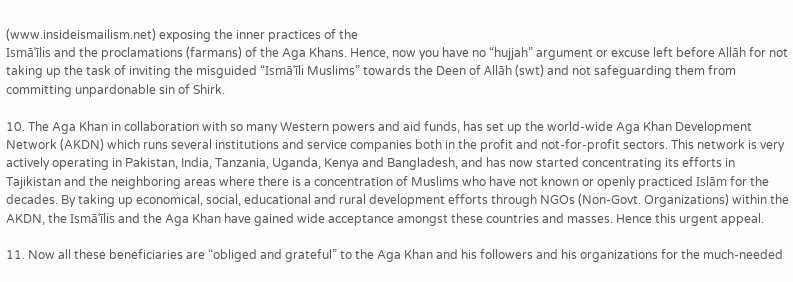(www.insideismailism.net) exposing the inner practices of the
Ismāʿīlis and the proclamations (farmans) of the Aga Khans. Hence, now you have no “hujjah” argument or excuse left before Allāh for not taking up the task of inviting the misguided “Ismāʿīli Muslims” towards the Deen of Allāh (swt) and not safeguarding them from committing unpardonable sin of Shirk.

10. The Aga Khan in collaboration with so many Western powers and aid funds, has set up the world-wide Aga Khan Development Network (AKDN) which runs several institutions and service companies both in the profit and not-for-profit sectors. This network is very actively operating in Pakistan, India, Tanzania, Uganda, Kenya and Bangladesh, and has now started concentrating its efforts in Tajikistan and the neighboring areas where there is a concentration of Muslims who have not known or openly practiced Islām for the decades. By taking up economical, social, educational and rural development efforts through NGOs (Non-Govt. Organizations) within the AKDN, the Ismāʿīlis and the Aga Khan have gained wide acceptance amongst these countries and masses. Hence this urgent appeal.

11. Now all these beneficiaries are “obliged and grateful” to the Aga Khan and his followers and his organizations for the much-needed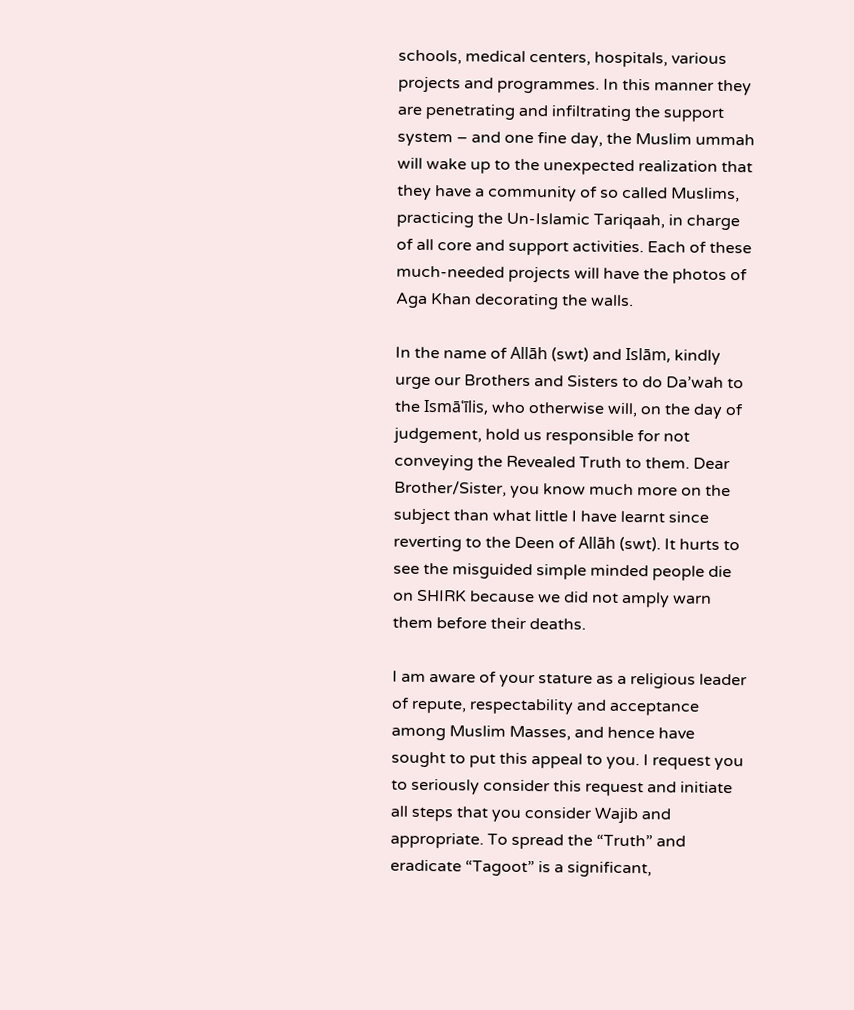schools, medical centers, hospitals, various projects and programmes. In this manner they are penetrating and infiltrating the support system – and one fine day, the Muslim ummah will wake up to the unexpected realization that they have a community of so called Muslims, practicing the Un-Islamic Tariqaah, in charge of all core and support activities. Each of these much-needed projects will have the photos of Aga Khan decorating the walls.

In the name of Allāh (swt) and Islām, kindly urge our Brothers and Sisters to do Da’wah to the Ismāʿīlis, who otherwise will, on the day of judgement, hold us responsible for not conveying the Revealed Truth to them. Dear Brother/Sister, you know much more on the subject than what little I have learnt since reverting to the Deen of Allāh (swt). It hurts to see the misguided simple minded people die on SHIRK because we did not amply warn them before their deaths.

I am aware of your stature as a religious leader of repute, respectability and acceptance among Muslim Masses, and hence have sought to put this appeal to you. I request you to seriously consider this request and initiate all steps that you consider Wajib and appropriate. To spread the “Truth” and eradicate “Tagoot” is a significant,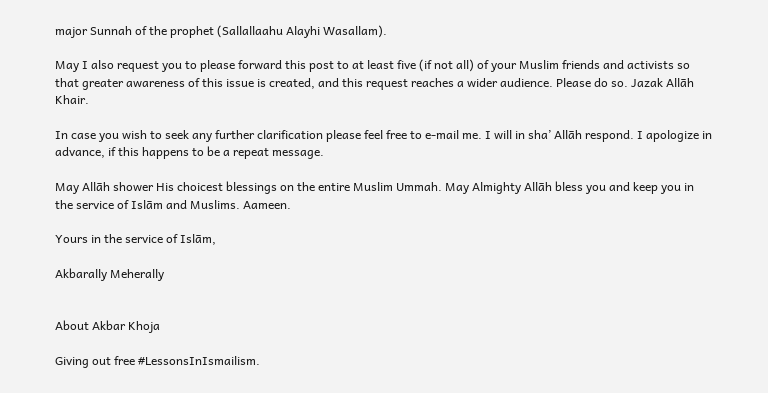major Sunnah of the prophet (Sallallaahu Alayhi Wasallam).

May I also request you to please forward this post to at least five (if not all) of your Muslim friends and activists so that greater awareness of this issue is created, and this request reaches a wider audience. Please do so. Jazak Allāh Khair.

In case you wish to seek any further clarification please feel free to e-mail me. I will in sha’ Allāh respond. I apologize in advance, if this happens to be a repeat message.

May Allāh shower His choicest blessings on the entire Muslim Ummah. May Almighty Allāh bless you and keep you in the service of Islām and Muslims. Aameen.

Yours in the service of Islām,

Akbarally Meherally


About Akbar Khoja

Giving out free #LessonsInIsmailism.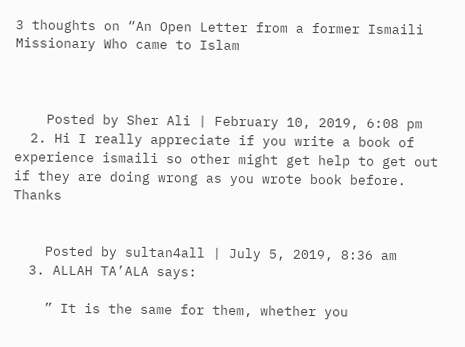3 thoughts on “An Open Letter from a former Ismaili Missionary Who came to Islam



    Posted by Sher Ali | February 10, 2019, 6:08 pm
  2. Hi I really appreciate if you write a book of experience ismaili so other might get help to get out if they are doing wrong as you wrote book before. Thanks


    Posted by sultan4all | July 5, 2019, 8:36 am
  3. ALLAH TA’ALA says:

    ” It is the same for them, whether you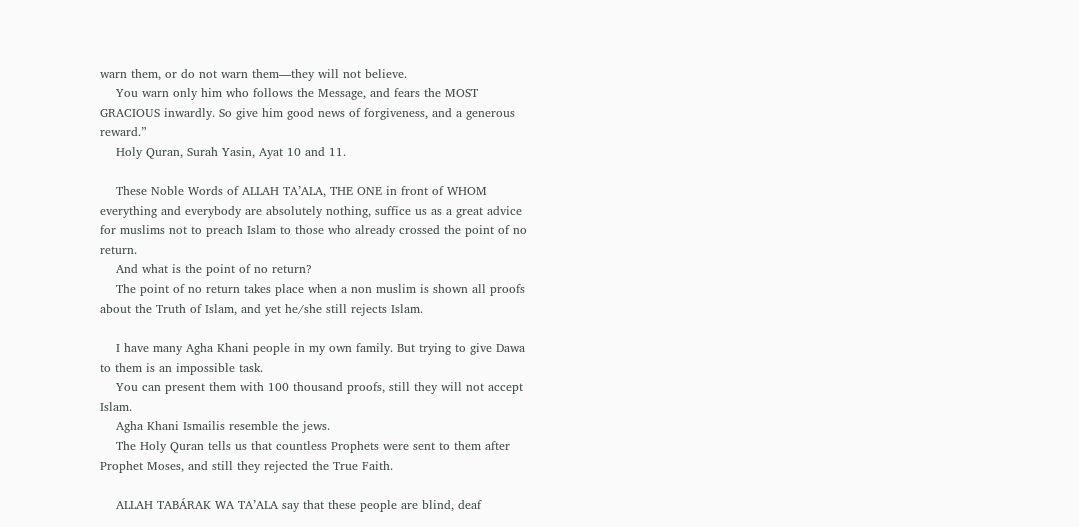warn them, or do not warn them—they will not believe.
    You warn only him who follows the Message, and fears the MOST GRACIOUS inwardly. So give him good news of forgiveness, and a generous reward.”
    Holy Quran, Surah Yasin, Ayat 10 and 11.

    These Noble Words of ALLAH TA’ALA, THE ONE in front of WHOM everything and everybody are absolutely nothing, suffice us as a great advice for muslims not to preach Islam to those who already crossed the point of no return.
    And what is the point of no return?
    The point of no return takes place when a non muslim is shown all proofs about the Truth of Islam, and yet he/she still rejects Islam.

    I have many Agha Khani people in my own family. But trying to give Dawa to them is an impossible task.
    You can present them with 100 thousand proofs, still they will not accept Islam.
    Agha Khani Ismailis resemble the jews.
    The Holy Quran tells us that countless Prophets were sent to them after Prophet Moses, and still they rejected the True Faith.

    ALLAH TABÁRAK WA TA’ALA say that these people are blind, deaf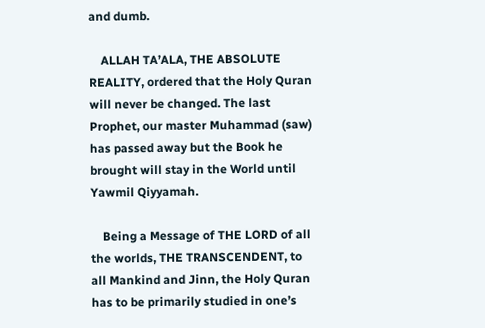and dumb.

    ALLAH TA’ALA, THE ABSOLUTE REALITY, ordered that the Holy Quran will never be changed. The last Prophet, our master Muhammad (saw) has passed away but the Book he brought will stay in the World until Yawmil Qiyyamah.

    Being a Message of THE LORD of all the worlds, THE TRANSCENDENT, to all Mankind and Jinn, the Holy Quran has to be primarily studied in one’s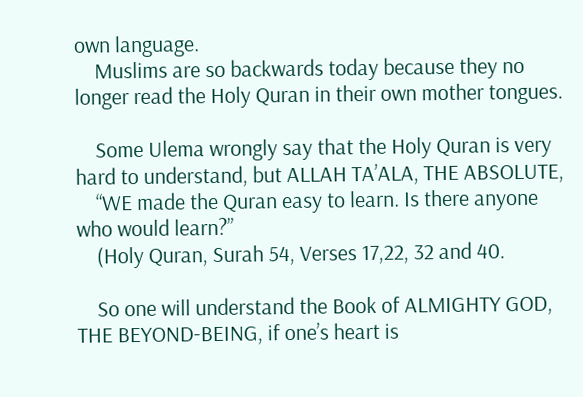own language.
    Muslims are so backwards today because they no longer read the Holy Quran in their own mother tongues.

    Some Ulema wrongly say that the Holy Quran is very hard to understand, but ALLAH TA’ALA, THE ABSOLUTE,
    “WE made the Quran easy to learn. Is there anyone who would learn?”
    (Holy Quran, Surah 54, Verses 17,22, 32 and 40.

    So one will understand the Book of ALMIGHTY GOD, THE BEYOND-BEING, if one’s heart is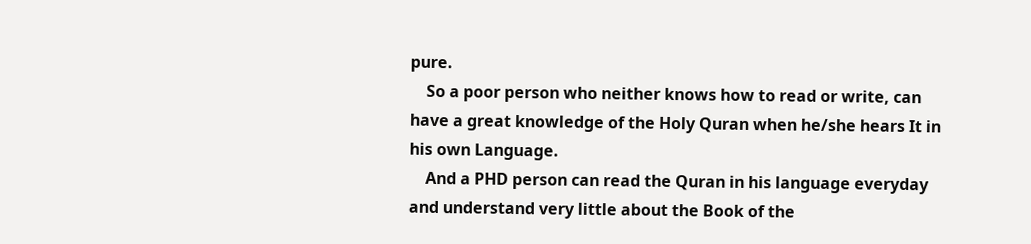pure.
    So a poor person who neither knows how to read or write, can have a great knowledge of the Holy Quran when he/she hears It in his own Language.
    And a PHD person can read the Quran in his language everyday and understand very little about the Book of the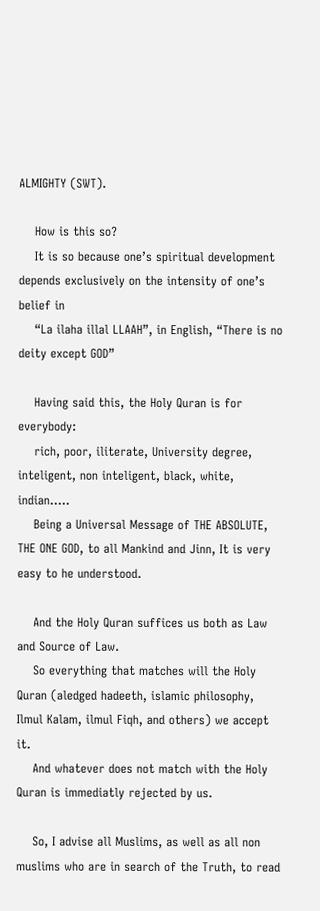ALMIGHTY (SWT).

    How is this so?
    It is so because one’s spiritual development depends exclusively on the intensity of one’s belief in
    “La ilaha illal LLAAH”, in English, “There is no deity except GOD”

    Having said this, the Holy Quran is for everybody:
    rich, poor, iliterate, University degree, inteligent, non inteligent, black, white, indian…..
    Being a Universal Message of THE ABSOLUTE, THE ONE GOD, to all Mankind and Jinn, It is very easy to he understood.

    And the Holy Quran suffices us both as Law and Source of Law.
    So everything that matches will the Holy Quran (aledged hadeeth, islamic philosophy, Ilmul Kalam, ilmul Fiqh, and others) we accept it.
    And whatever does not match with the Holy Quran is immediatly rejected by us.

    So, I advise all Muslims, as well as all non muslims who are in search of the Truth, to read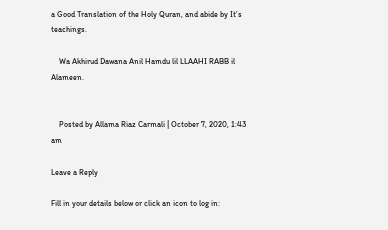a Good Translation of the Holy Quran, and abide by It’s teachings.

    Wa Akhirud Dawana Anil Hamdu lil LLAAHI RABB il Alameen.


    Posted by Allama Riaz Carmali | October 7, 2020, 1:43 am

Leave a Reply

Fill in your details below or click an icon to log in: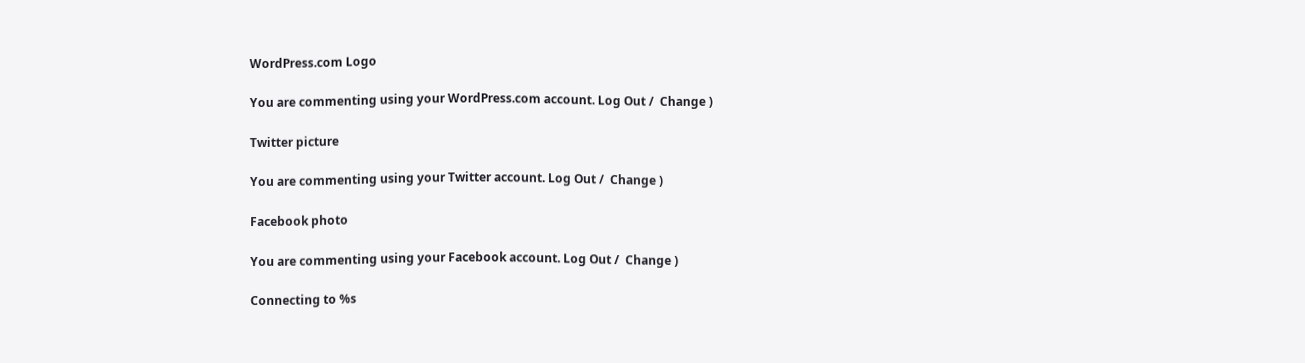WordPress.com Logo

You are commenting using your WordPress.com account. Log Out /  Change )

Twitter picture

You are commenting using your Twitter account. Log Out /  Change )

Facebook photo

You are commenting using your Facebook account. Log Out /  Change )

Connecting to %s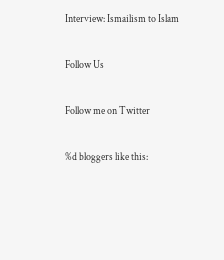Interview: Ismailism to Islam

Follow Us

Follow me on Twitter

%d bloggers like this: